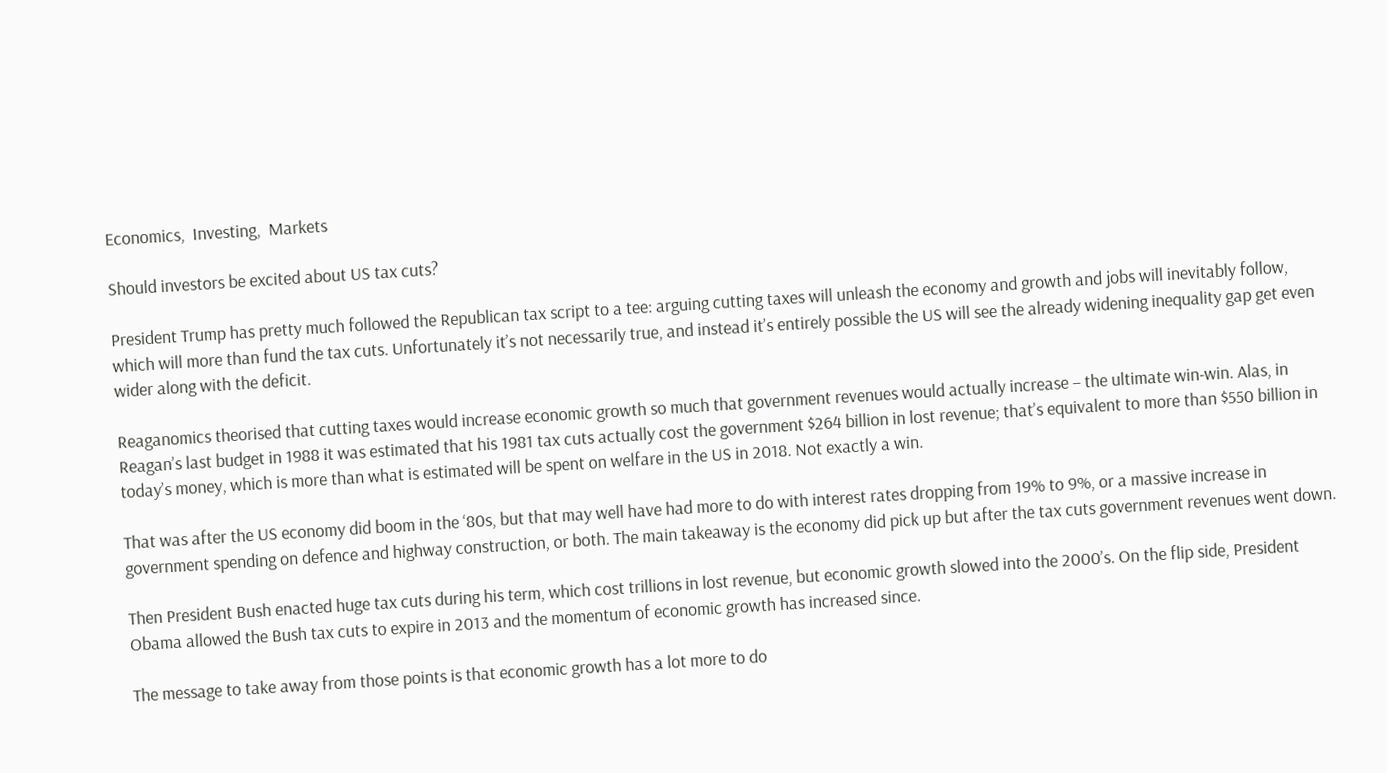Economics,  Investing,  Markets

Should investors be excited about US tax cuts?

President Trump has pretty much followed the Republican tax script to a tee: arguing cutting taxes will unleash the economy and growth and jobs will inevitably follow, which will more than fund the tax cuts. Unfortunately it’s not necessarily true, and instead it’s entirely possible the US will see the already widening inequality gap get even wider along with the deficit.

Reaganomics theorised that cutting taxes would increase economic growth so much that government revenues would actually increase – the ultimate win-win. Alas, in Reagan’s last budget in 1988 it was estimated that his 1981 tax cuts actually cost the government $264 billion in lost revenue; that’s equivalent to more than $550 billion in today’s money, which is more than what is estimated will be spent on welfare in the US in 2018. Not exactly a win.

That was after the US economy did boom in the ‘80s, but that may well have had more to do with interest rates dropping from 19% to 9%, or a massive increase in government spending on defence and highway construction, or both. The main takeaway is the economy did pick up but after the tax cuts government revenues went down.

Then President Bush enacted huge tax cuts during his term, which cost trillions in lost revenue, but economic growth slowed into the 2000’s. On the flip side, President Obama allowed the Bush tax cuts to expire in 2013 and the momentum of economic growth has increased since.

The message to take away from those points is that economic growth has a lot more to do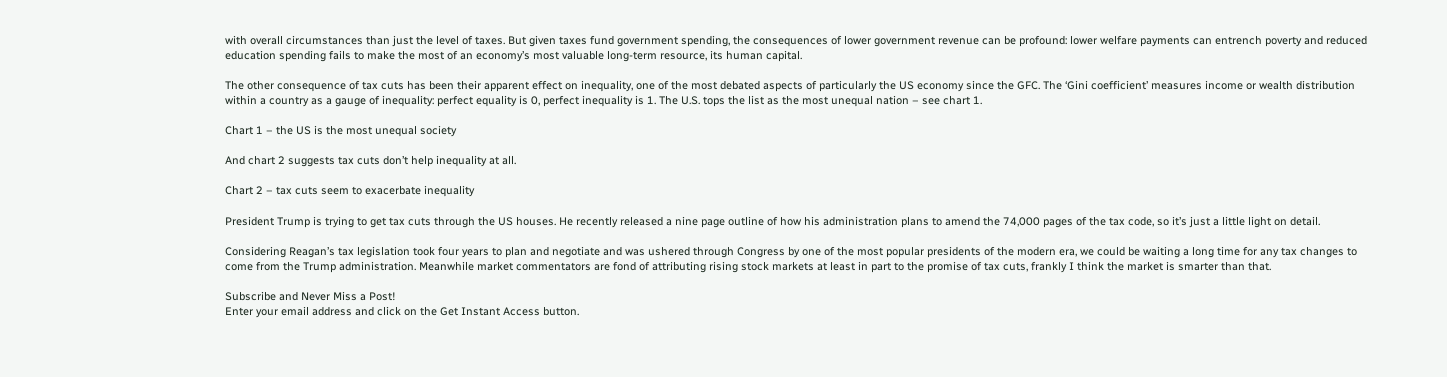with overall circumstances than just the level of taxes. But given taxes fund government spending, the consequences of lower government revenue can be profound: lower welfare payments can entrench poverty and reduced education spending fails to make the most of an economy’s most valuable long-term resource, its human capital.

The other consequence of tax cuts has been their apparent effect on inequality, one of the most debated aspects of particularly the US economy since the GFC. The ‘Gini coefficient’ measures income or wealth distribution within a country as a gauge of inequality: perfect equality is 0, perfect inequality is 1. The U.S. tops the list as the most unequal nation – see chart 1.

Chart 1 – the US is the most unequal society

And chart 2 suggests tax cuts don’t help inequality at all.

Chart 2 – tax cuts seem to exacerbate inequality

President Trump is trying to get tax cuts through the US houses. He recently released a nine page outline of how his administration plans to amend the 74,000 pages of the tax code, so it’s just a little light on detail.

Considering Reagan’s tax legislation took four years to plan and negotiate and was ushered through Congress by one of the most popular presidents of the modern era, we could be waiting a long time for any tax changes to come from the Trump administration. Meanwhile market commentators are fond of attributing rising stock markets at least in part to the promise of tax cuts, frankly I think the market is smarter than that.

Subscribe and Never Miss a Post!
Enter your email address and click on the Get Instant Access button.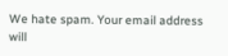We hate spam. Your email address will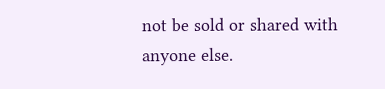not be sold or shared with anyone else.